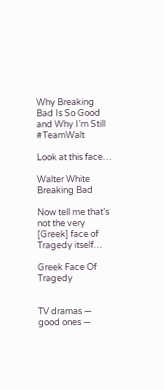Why Breaking Bad Is So Good and Why I’m Still #TeamWalt

Look at this face…

Walter White Breaking Bad

Now tell me that’s not the very [Greek] face of Tragedy itself…

Greek Face Of Tragedy


TV dramas — good ones —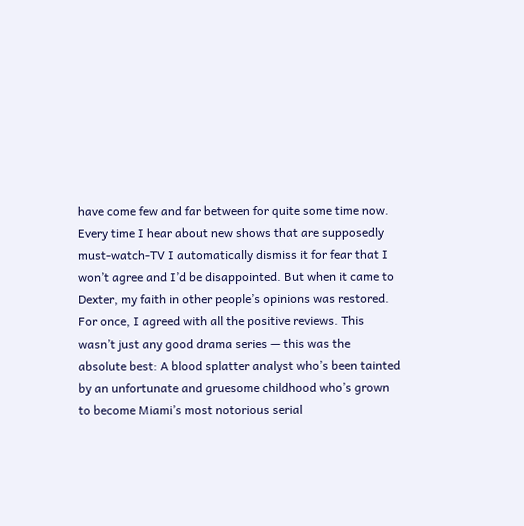have come few and far between for quite some time now. Every time I hear about new shows that are supposedly must-watch-TV I automatically dismiss it for fear that I won’t agree and I’d be disappointed. But when it came to Dexter, my faith in other people’s opinions was restored. For once, I agreed with all the positive reviews. This wasn’t just any good drama series — this was the absolute best: A blood splatter analyst who’s been tainted by an unfortunate and gruesome childhood who’s grown to become Miami’s most notorious serial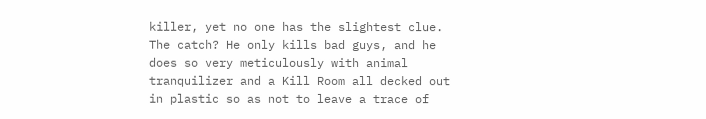killer, yet no one has the slightest clue. The catch? He only kills bad guys, and he does so very meticulously with animal tranquilizer and a Kill Room all decked out in plastic so as not to leave a trace of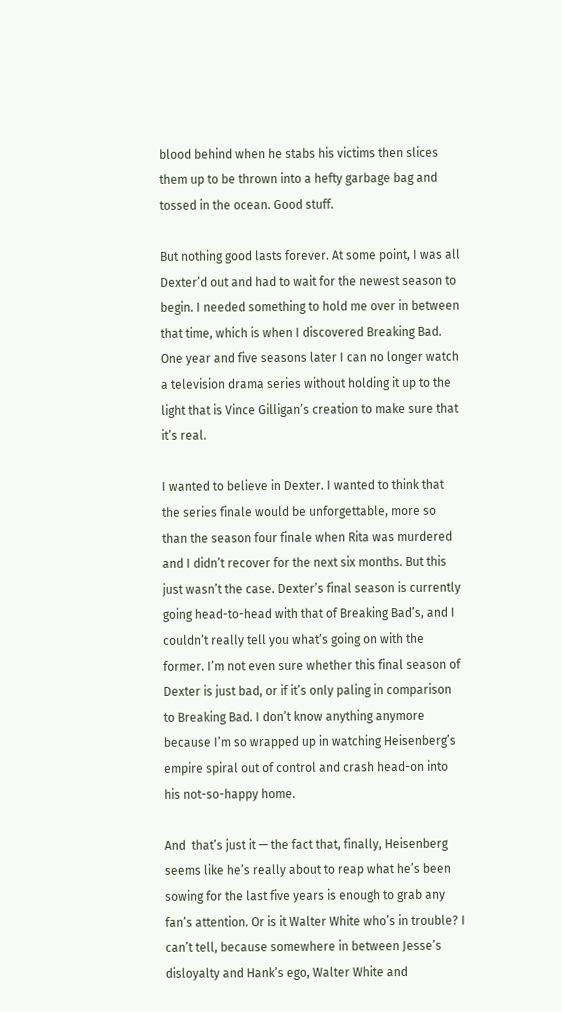blood behind when he stabs his victims then slices them up to be thrown into a hefty garbage bag and tossed in the ocean. Good stuff.

But nothing good lasts forever. At some point, I was all Dexter’d out and had to wait for the newest season to begin. I needed something to hold me over in between that time, which is when I discovered Breaking Bad. One year and five seasons later I can no longer watch a television drama series without holding it up to the light that is Vince Gilligan’s creation to make sure that it’s real.

I wanted to believe in Dexter. I wanted to think that the series finale would be unforgettable, more so than the season four finale when Rita was murdered and I didn’t recover for the next six months. But this just wasn’t the case. Dexter’s final season is currently going head-to-head with that of Breaking Bad’s, and I couldn’t really tell you what’s going on with the former. I’m not even sure whether this final season of Dexter is just bad, or if it’s only paling in comparison to Breaking Bad. I don’t know anything anymore because I’m so wrapped up in watching Heisenberg’s empire spiral out of control and crash head-on into his not-so-happy home.

And  that’s just it — the fact that, finally, Heisenberg seems like he’s really about to reap what he’s been sowing for the last five years is enough to grab any fan’s attention. Or is it Walter White who’s in trouble? I can’t tell, because somewhere in between Jesse’s disloyalty and Hank’s ego, Walter White and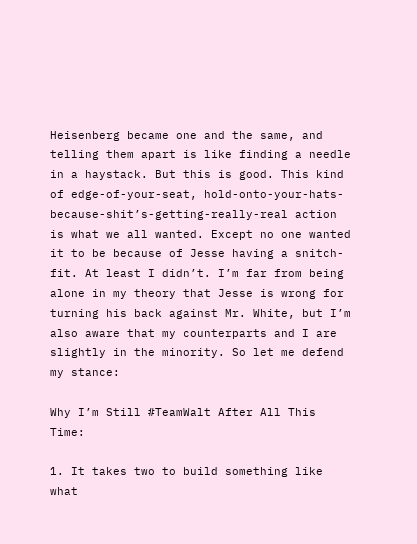Heisenberg became one and the same, and telling them apart is like finding a needle in a haystack. But this is good. This kind of edge-of-your-seat, hold-onto-your-hats-because-shit’s-getting-really-real action is what we all wanted. Except no one wanted it to be because of Jesse having a snitch-fit. At least I didn’t. I’m far from being alone in my theory that Jesse is wrong for turning his back against Mr. White, but I’m also aware that my counterparts and I are slightly in the minority. So let me defend my stance:

Why I’m Still #TeamWalt After All This Time:

1. It takes two to build something like what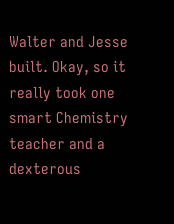Walter and Jesse built. Okay, so it really took one smart Chemistry teacher and a dexterous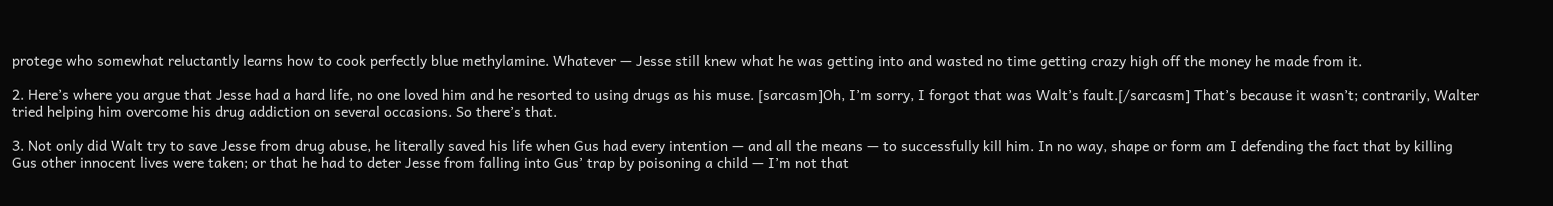protege who somewhat reluctantly learns how to cook perfectly blue methylamine. Whatever — Jesse still knew what he was getting into and wasted no time getting crazy high off the money he made from it.

2. Here’s where you argue that Jesse had a hard life, no one loved him and he resorted to using drugs as his muse. [sarcasm]Oh, I’m sorry, I forgot that was Walt’s fault.[/sarcasm] That’s because it wasn’t; contrarily, Walter tried helping him overcome his drug addiction on several occasions. So there’s that.

3. Not only did Walt try to save Jesse from drug abuse, he literally saved his life when Gus had every intention — and all the means — to successfully kill him. In no way, shape or form am I defending the fact that by killing Gus other innocent lives were taken; or that he had to deter Jesse from falling into Gus’ trap by poisoning a child — I’m not that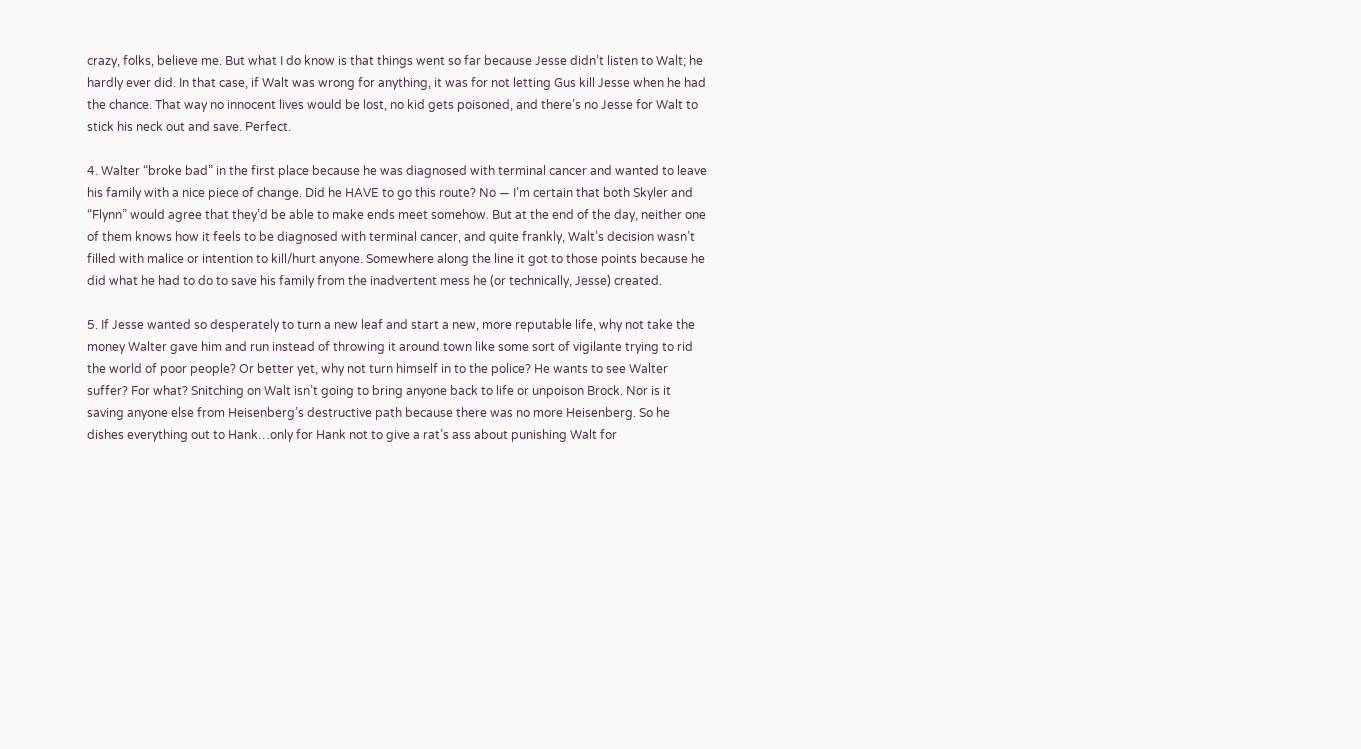crazy, folks, believe me. But what I do know is that things went so far because Jesse didn’t listen to Walt; he hardly ever did. In that case, if Walt was wrong for anything, it was for not letting Gus kill Jesse when he had the chance. That way no innocent lives would be lost, no kid gets poisoned, and there’s no Jesse for Walt to stick his neck out and save. Perfect.

4. Walter “broke bad” in the first place because he was diagnosed with terminal cancer and wanted to leave his family with a nice piece of change. Did he HAVE to go this route? No — I’m certain that both Skyler and “Flynn” would agree that they’d be able to make ends meet somehow. But at the end of the day, neither one of them knows how it feels to be diagnosed with terminal cancer, and quite frankly, Walt’s decision wasn’t filled with malice or intention to kill/hurt anyone. Somewhere along the line it got to those points because he did what he had to do to save his family from the inadvertent mess he (or technically, Jesse) created.

5. If Jesse wanted so desperately to turn a new leaf and start a new, more reputable life, why not take the money Walter gave him and run instead of throwing it around town like some sort of vigilante trying to rid the world of poor people? Or better yet, why not turn himself in to the police? He wants to see Walter suffer? For what? Snitching on Walt isn’t going to bring anyone back to life or unpoison Brock. Nor is it saving anyone else from Heisenberg’s destructive path because there was no more Heisenberg. So he dishes everything out to Hank…only for Hank not to give a rat’s ass about punishing Walt for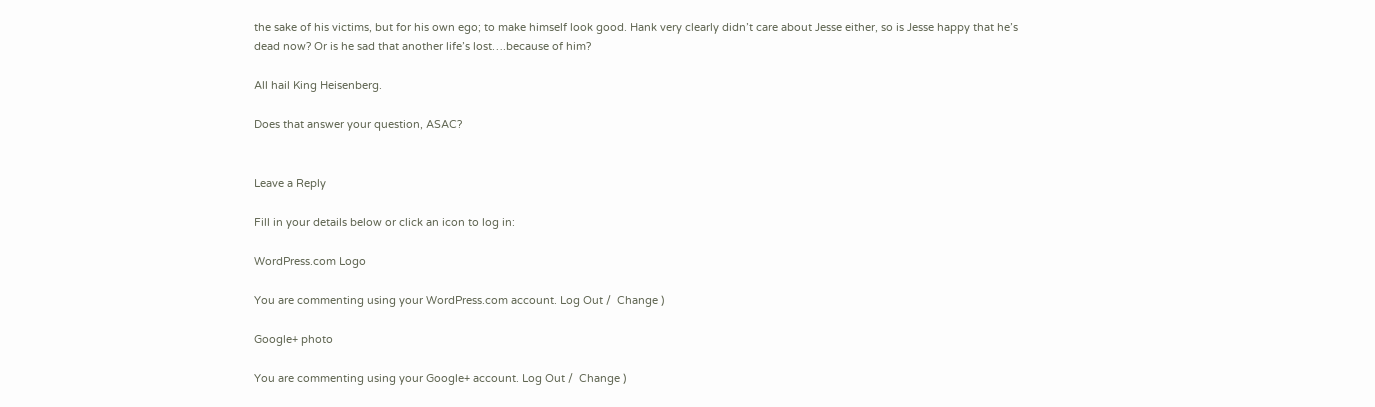the sake of his victims, but for his own ego; to make himself look good. Hank very clearly didn’t care about Jesse either, so is Jesse happy that he’s dead now? Or is he sad that another life’s lost….because of him?

All hail King Heisenberg.

Does that answer your question, ASAC?


Leave a Reply

Fill in your details below or click an icon to log in:

WordPress.com Logo

You are commenting using your WordPress.com account. Log Out /  Change )

Google+ photo

You are commenting using your Google+ account. Log Out /  Change )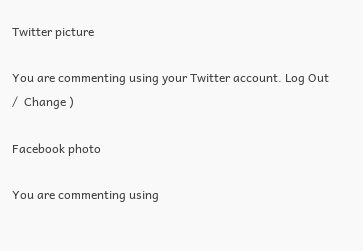Twitter picture

You are commenting using your Twitter account. Log Out /  Change )

Facebook photo

You are commenting using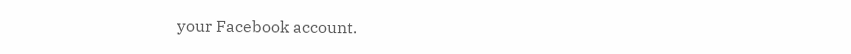your Facebook account.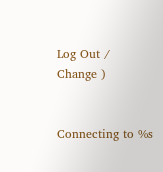Log Out /  Change )


Connecting to %s